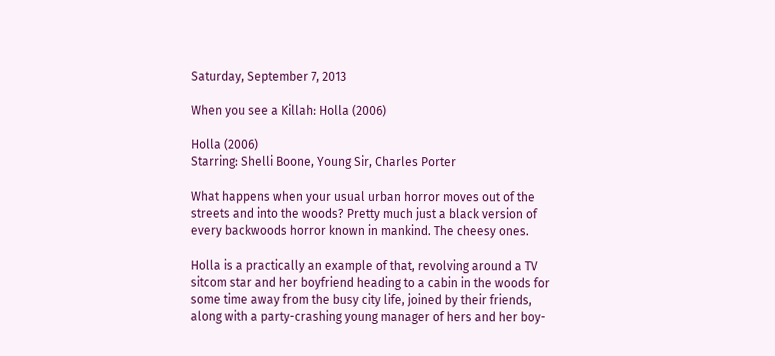Saturday, September 7, 2013

When you see a Killah: Holla (2006)

Holla (2006)
Starring: Shelli Boone, Young Sir, Charles Porter

What happens when your usual urban horror moves out of the streets and into the woods? Pretty much just a black version of every backwoods horror known in mankind. The cheesy ones.

Holla is a practically an example of that, revolving around a TV sitcom star and her boyfriend heading to a cabin in the woods for some time away from the busy city life, joined by their friends, along with a party-crashing young manager of hers and her boy-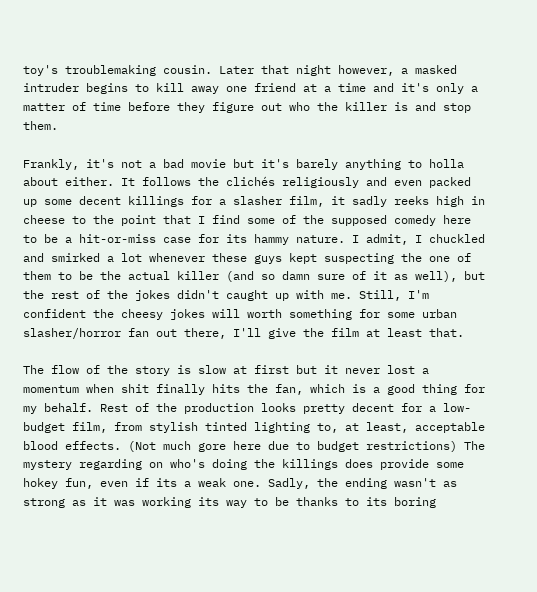toy's troublemaking cousin. Later that night however, a masked intruder begins to kill away one friend at a time and it's only a matter of time before they figure out who the killer is and stop them.

Frankly, it's not a bad movie but it's barely anything to holla about either. It follows the clichés religiously and even packed up some decent killings for a slasher film, it sadly reeks high in cheese to the point that I find some of the supposed comedy here to be a hit-or-miss case for its hammy nature. I admit, I chuckled and smirked a lot whenever these guys kept suspecting the one of them to be the actual killer (and so damn sure of it as well), but the rest of the jokes didn't caught up with me. Still, I'm confident the cheesy jokes will worth something for some urban slasher/horror fan out there, I'll give the film at least that.

The flow of the story is slow at first but it never lost a momentum when shit finally hits the fan, which is a good thing for my behalf. Rest of the production looks pretty decent for a low-budget film, from stylish tinted lighting to, at least, acceptable blood effects. (Not much gore here due to budget restrictions) The mystery regarding on who's doing the killings does provide some hokey fun, even if its a weak one. Sadly, the ending wasn't as strong as it was working its way to be thanks to its boring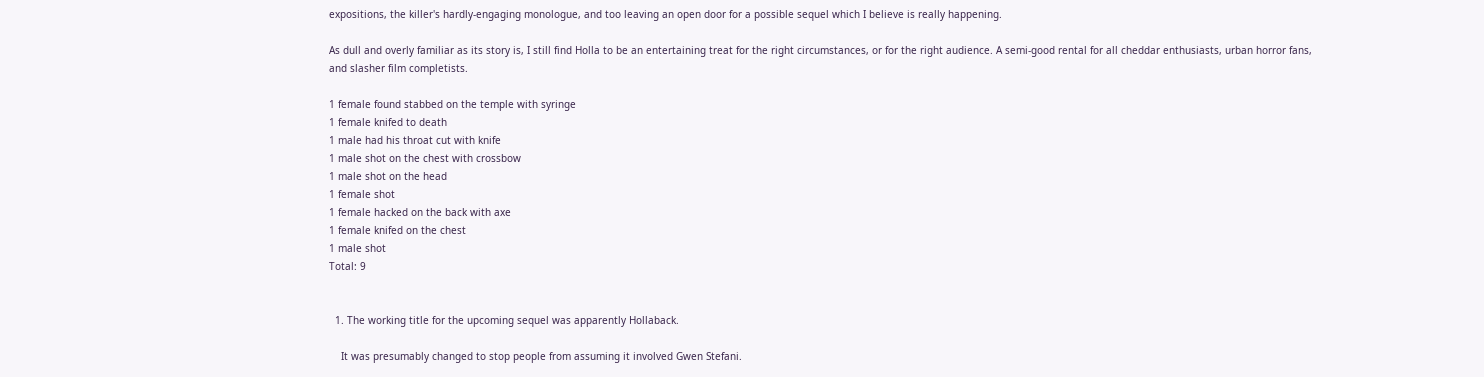expositions, the killer's hardly-engaging monologue, and too leaving an open door for a possible sequel which I believe is really happening.

As dull and overly familiar as its story is, I still find Holla to be an entertaining treat for the right circumstances, or for the right audience. A semi-good rental for all cheddar enthusiasts, urban horror fans, and slasher film completists.

1 female found stabbed on the temple with syringe
1 female knifed to death
1 male had his throat cut with knife
1 male shot on the chest with crossbow
1 male shot on the head
1 female shot
1 female hacked on the back with axe
1 female knifed on the chest
1 male shot
Total: 9


  1. The working title for the upcoming sequel was apparently Hollaback.

    It was presumably changed to stop people from assuming it involved Gwen Stefani.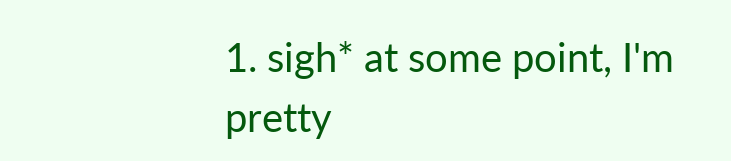1. sigh* at some point, I'm pretty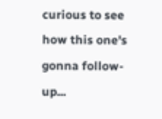curious to see how this one's gonna follow-up...